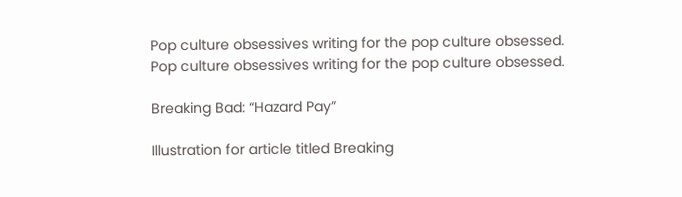Pop culture obsessives writing for the pop culture obsessed.
Pop culture obsessives writing for the pop culture obsessed.

Breaking Bad: “Hazard Pay”

Illustration for article titled Breaking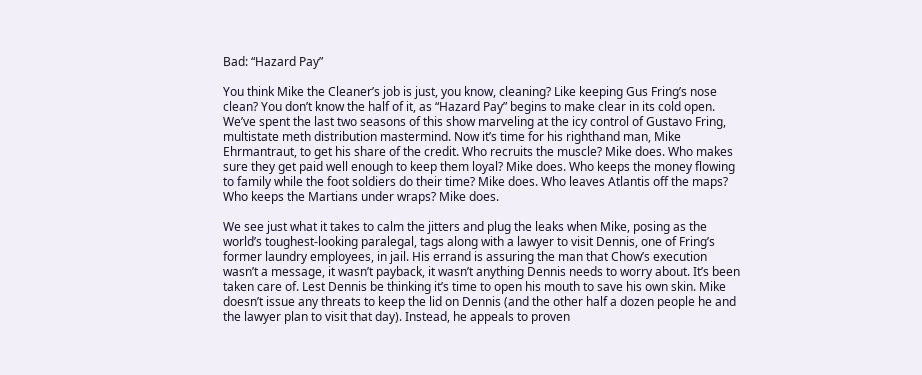Bad: “Hazard Pay”

You think Mike the Cleaner’s job is just, you know, cleaning? Like keeping Gus Fring’s nose clean? You don’t know the half of it, as “Hazard Pay” begins to make clear in its cold open. We’ve spent the last two seasons of this show marveling at the icy control of Gustavo Fring, multistate meth distribution mastermind. Now it’s time for his righthand man, Mike Ehrmantraut, to get his share of the credit. Who recruits the muscle? Mike does. Who makes sure they get paid well enough to keep them loyal? Mike does. Who keeps the money flowing to family while the foot soldiers do their time? Mike does. Who leaves Atlantis off the maps? Who keeps the Martians under wraps? Mike does.

We see just what it takes to calm the jitters and plug the leaks when Mike, posing as the world’s toughest-looking paralegal, tags along with a lawyer to visit Dennis, one of Fring’s former laundry employees, in jail. His errand is assuring the man that Chow’s execution wasn’t a message, it wasn’t payback, it wasn’t anything Dennis needs to worry about. It’s been taken care of. Lest Dennis be thinking it’s time to open his mouth to save his own skin. Mike doesn’t issue any threats to keep the lid on Dennis (and the other half a dozen people he and the lawyer plan to visit that day). Instead, he appeals to proven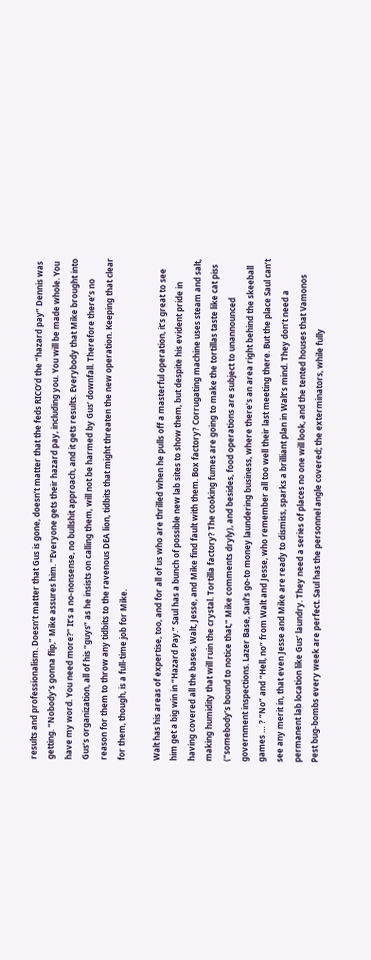results and professionalism. Doesn’t matter that Gus is gone, doesn’t matter that the feds RICO’d the “hazard pay” Dennis was getting. “Nobody’s gonna flip,” Mike assures him. “Everyone gets their hazard pay, including you. You will be made whole. You have my word. You need more?” It’s a no-nonsense, no bullshit approach, and it gets results. Everybody that Mike brought into Gus’s organization, all of his “guys” as he insists on calling them, will not be harmed by Gus’ downfall. Therefore there’s no reason for them to throw any tidbits to the ravenous DEA lion, tidbits that might threaten the new operation. Keeping that clear for them, though, is a full-time job for Mike.

Walt has his areas of expertise, too, and for all of us who are thrilled when he pulls off a masterful operation, it’s great to see him get a big win in “Hazard Pay.” Saul has a bunch of possible new lab sites to show them, but despite his evident pride in having covered all the bases, Walt, Jesse, and Mike find fault with them. Box factory? Corrugating machine uses steam and salt, making humidity that will ruin the crystal. Tortilla factory? The cooking fumes are going to make the tortillas taste like cat piss (“somebody’s bound to notice that,” Mike comments dryly), and besides, food operations are subject to unannounced government inspections. Lazer Base, Saul’s go-to money laundering business, where there’s an area right behind the skeeball games … ? “No” and “Hell, no” from Walt and Jesse, who remember all too well their last meeting there. But the place Saul can’t see any merit in, that even Jesse and Mike are ready to dismiss, sparks a brilliant plan in Walt’s mind. They don’t need a permanent lab location like Gus’ laundry. They need a series of places no one will look, and the tented houses that Vamonos Pest bug-bombs every week are perfect. Saul has the personnel angle covered; the exterminators, while fully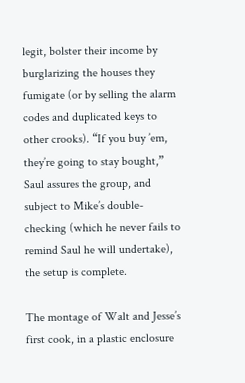legit, bolster their income by burglarizing the houses they fumigate (or by selling the alarm codes and duplicated keys to other crooks). “If you buy ’em, they’re going to stay bought,” Saul assures the group, and subject to Mike’s double-checking (which he never fails to remind Saul he will undertake), the setup is complete.

The montage of Walt and Jesse’s first cook, in a plastic enclosure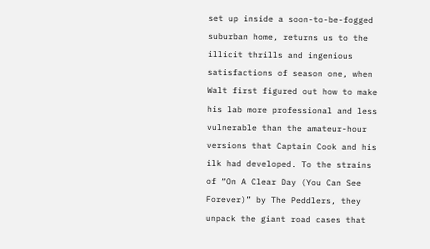set up inside a soon-to-be-fogged suburban home, returns us to the illicit thrills and ingenious satisfactions of season one, when Walt first figured out how to make his lab more professional and less vulnerable than the amateur-hour versions that Captain Cook and his ilk had developed. To the strains of “On A Clear Day (You Can See Forever)” by The Peddlers, they unpack the giant road cases that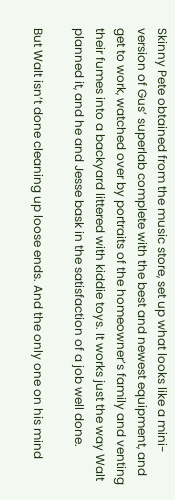Skinny Pete obtained from the music store, set up what looks like a mini-version of Gus’ superlab complete with the best and newest equipment, and get to work, watched over by portraits of the homeowner’s family and venting their fumes into a backyard littered with kiddie toys. It works just the way Walt planned it, and he and Jesse bask in the satisfaction of a job well done.

But Walt isn’t done cleaning up loose ends. And the only one on his mind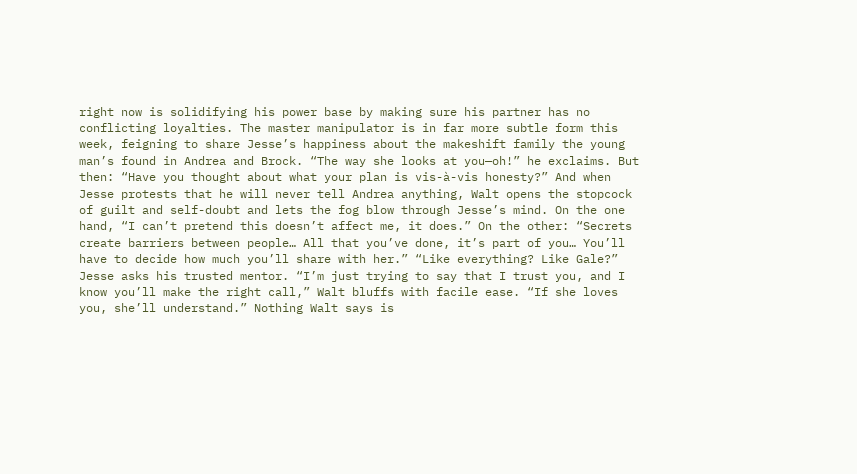right now is solidifying his power base by making sure his partner has no conflicting loyalties. The master manipulator is in far more subtle form this week, feigning to share Jesse’s happiness about the makeshift family the young man’s found in Andrea and Brock. “The way she looks at you—oh!” he exclaims. But then: “Have you thought about what your plan is vis-à-vis honesty?” And when Jesse protests that he will never tell Andrea anything, Walt opens the stopcock of guilt and self-doubt and lets the fog blow through Jesse’s mind. On the one hand, “I can’t pretend this doesn’t affect me, it does.” On the other: “Secrets create barriers between people… All that you’ve done, it’s part of you… You’ll have to decide how much you’ll share with her.” “Like everything? Like Gale?” Jesse asks his trusted mentor. “I’m just trying to say that I trust you, and I know you’ll make the right call,” Walt bluffs with facile ease. “If she loves you, she’ll understand.” Nothing Walt says is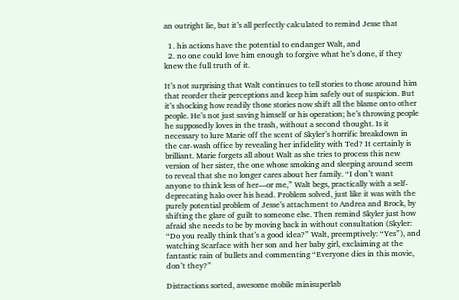an outright lie, but it’s all perfectly calculated to remind Jesse that

  1. his actions have the potential to endanger Walt, and
  2. no one could love him enough to forgive what he’s done, if they knew the full truth of it.

It’s not surprising that Walt continues to tell stories to those around him that reorder their perceptions and keep him safely out of suspicion. But it’s shocking how readily those stories now shift all the blame onto other people. He’s not just saving himself or his operation; he’s throwing people he supposedly loves in the trash, without a second thought. Is it necessary to lure Marie off the scent of Skyler’s horrific breakdown in the car-wash office by revealing her infidelity with Ted? It certainly is brilliant. Marie forgets all about Walt as she tries to process this new version of her sister, the one whose smoking and sleeping around seem to reveal that she no longer cares about her family. “I don’t want anyone to think less of her—or me,” Walt begs, practically with a self-deprecating halo over his head. Problem solved, just like it was with the purely potential problem of Jesse’s attachment to Andrea and Brock, by shifting the glare of guilt to someone else. Then remind Skyler just how afraid she needs to be by moving back in without consultation (Skyler: “Do you really think that’s a good idea?” Walt, preemptively: “Yes”), and watching Scarface with her son and her baby girl, exclaiming at the fantastic rain of bullets and commenting “Everyone dies in this movie, don’t they?”

Distractions sorted, awesome mobile minisuperlab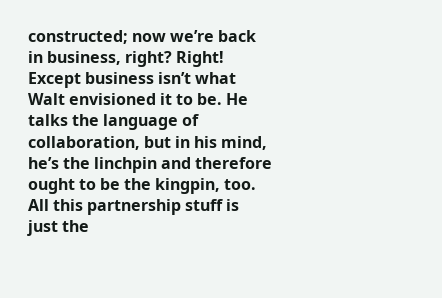constructed; now we’re back in business, right? Right! Except business isn’t what Walt envisioned it to be. He talks the language of collaboration, but in his mind, he’s the linchpin and therefore ought to be the kingpin, too. All this partnership stuff is just the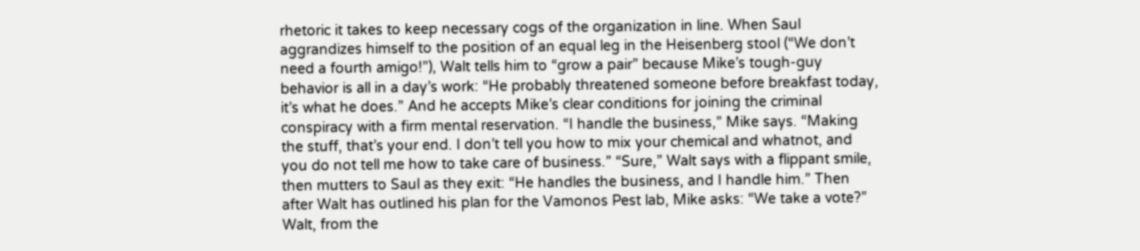rhetoric it takes to keep necessary cogs of the organization in line. When Saul aggrandizes himself to the position of an equal leg in the Heisenberg stool (“We don’t need a fourth amigo!”), Walt tells him to “grow a pair” because Mike’s tough-guy behavior is all in a day’s work: “He probably threatened someone before breakfast today, it’s what he does.” And he accepts Mike’s clear conditions for joining the criminal conspiracy with a firm mental reservation. “I handle the business,” Mike says. “Making the stuff, that’s your end. I don’t tell you how to mix your chemical and whatnot, and you do not tell me how to take care of business.” “Sure,” Walt says with a flippant smile, then mutters to Saul as they exit: “He handles the business, and I handle him.” Then after Walt has outlined his plan for the Vamonos Pest lab, Mike asks: “We take a vote?” Walt, from the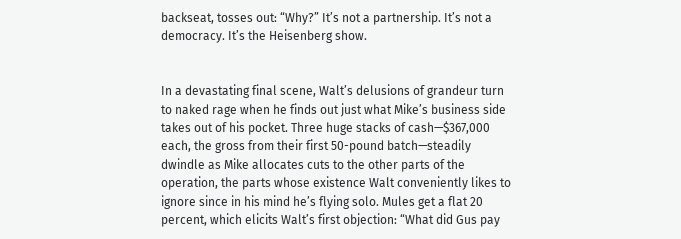backseat, tosses out: “Why?” It’s not a partnership. It’s not a democracy. It’s the Heisenberg show.


In a devastating final scene, Walt’s delusions of grandeur turn to naked rage when he finds out just what Mike’s business side takes out of his pocket. Three huge stacks of cash—$367,000 each, the gross from their first 50-pound batch—steadily dwindle as Mike allocates cuts to the other parts of the operation, the parts whose existence Walt conveniently likes to ignore since in his mind he’s flying solo. Mules get a flat 20 percent, which elicits Walt’s first objection: “What did Gus pay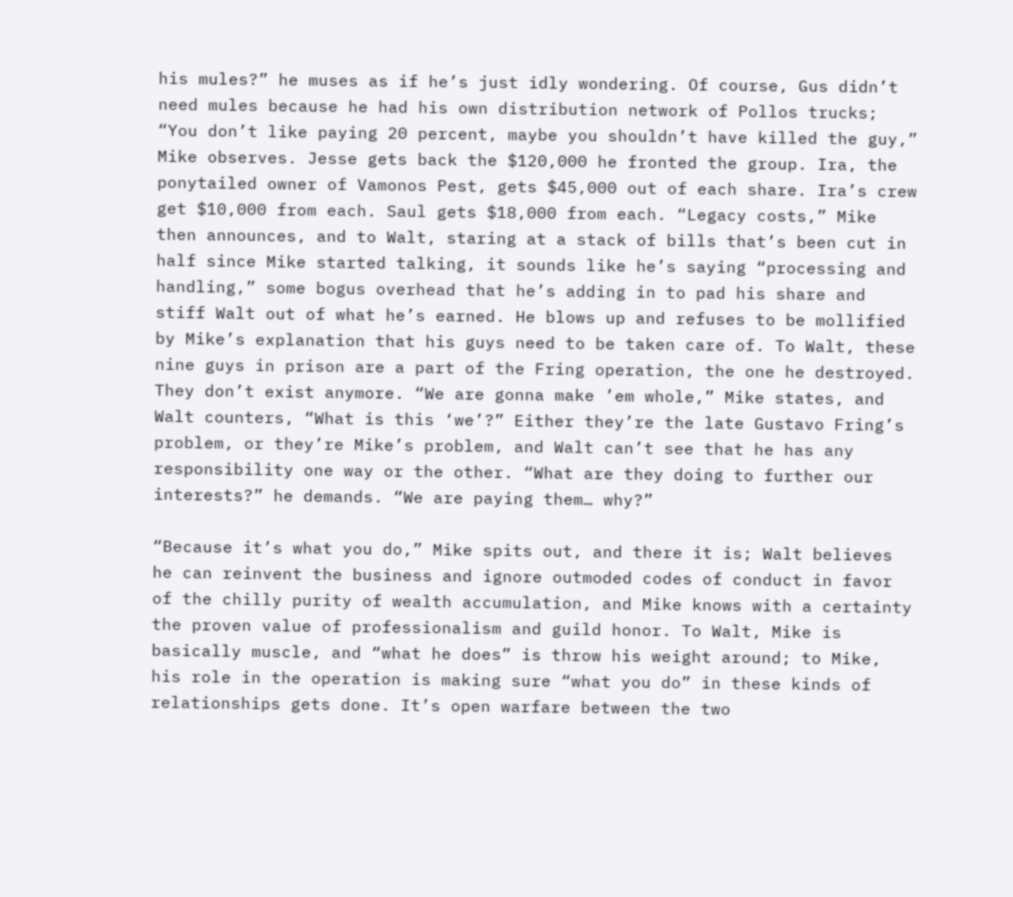his mules?” he muses as if he’s just idly wondering. Of course, Gus didn’t need mules because he had his own distribution network of Pollos trucks; “You don’t like paying 20 percent, maybe you shouldn’t have killed the guy,” Mike observes. Jesse gets back the $120,000 he fronted the group. Ira, the ponytailed owner of Vamonos Pest, gets $45,000 out of each share. Ira’s crew get $10,000 from each. Saul gets $18,000 from each. “Legacy costs,” Mike then announces, and to Walt, staring at a stack of bills that’s been cut in half since Mike started talking, it sounds like he’s saying “processing and handling,” some bogus overhead that he’s adding in to pad his share and stiff Walt out of what he’s earned. He blows up and refuses to be mollified by Mike’s explanation that his guys need to be taken care of. To Walt, these nine guys in prison are a part of the Fring operation, the one he destroyed. They don’t exist anymore. “We are gonna make ’em whole,” Mike states, and Walt counters, “What is this ‘we’?” Either they’re the late Gustavo Fring’s problem, or they’re Mike’s problem, and Walt can’t see that he has any responsibility one way or the other. “What are they doing to further our interests?” he demands. “We are paying them… why?”

“Because it’s what you do,” Mike spits out, and there it is; Walt believes he can reinvent the business and ignore outmoded codes of conduct in favor of the chilly purity of wealth accumulation, and Mike knows with a certainty the proven value of professionalism and guild honor. To Walt, Mike is basically muscle, and “what he does” is throw his weight around; to Mike, his role in the operation is making sure “what you do” in these kinds of relationships gets done. It’s open warfare between the two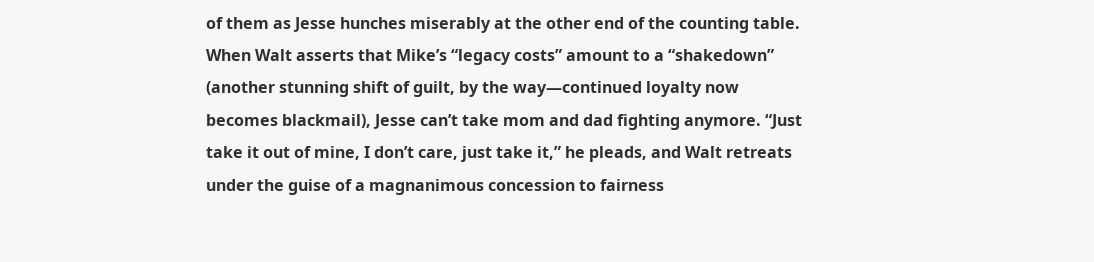of them as Jesse hunches miserably at the other end of the counting table. When Walt asserts that Mike’s “legacy costs” amount to a “shakedown” (another stunning shift of guilt, by the way—continued loyalty now becomes blackmail), Jesse can’t take mom and dad fighting anymore. “Just take it out of mine, I don’t care, just take it,” he pleads, and Walt retreats under the guise of a magnanimous concession to fairness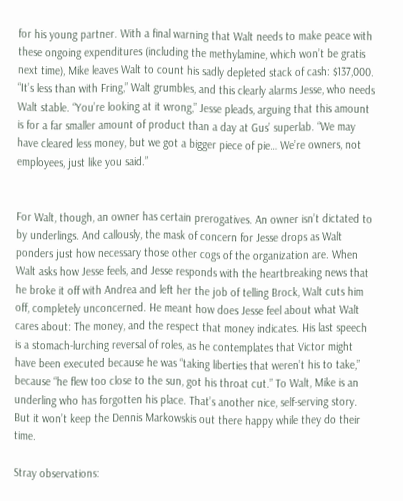for his young partner. With a final warning that Walt needs to make peace with these ongoing expenditures (including the methylamine, which won’t be gratis next time), Mike leaves Walt to count his sadly depleted stack of cash: $137,000. “It’s less than with Fring,” Walt grumbles, and this clearly alarms Jesse, who needs Walt stable. “You’re looking at it wrong,” Jesse pleads, arguing that this amount is for a far smaller amount of product than a day at Gus’ superlab. “We may have cleared less money, but we got a bigger piece of pie… We’re owners, not employees, just like you said.”


For Walt, though, an owner has certain prerogatives. An owner isn’t dictated to by underlings. And callously, the mask of concern for Jesse drops as Walt ponders just how necessary those other cogs of the organization are. When Walt asks how Jesse feels, and Jesse responds with the heartbreaking news that he broke it off with Andrea and left her the job of telling Brock, Walt cuts him off, completely unconcerned. He meant how does Jesse feel about what Walt cares about: The money, and the respect that money indicates. His last speech is a stomach-lurching reversal of roles, as he contemplates that Victor might have been executed because he was “taking liberties that weren’t his to take,” because “he flew too close to the sun, got his throat cut.” To Walt, Mike is an underling who has forgotten his place. That’s another nice, self-serving story. But it won’t keep the Dennis Markowskis out there happy while they do their time.

Stray observations: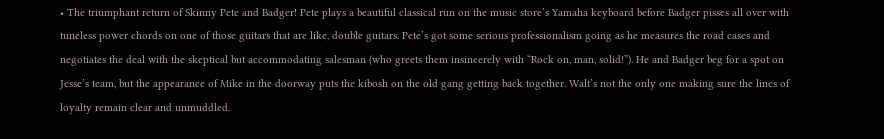• The triumphant return of Skinny Pete and Badger! Pete plays a beautiful classical run on the music store’s Yamaha keyboard before Badger pisses all over with tuneless power chords on one of those guitars that are like, double guitars. Pete’s got some serious professionalism going as he measures the road cases and negotiates the deal with the skeptical but accommodating salesman (who greets them insincerely with “Rock on, man, solid!”). He and Badger beg for a spot on Jesse’s team, but the appearance of Mike in the doorway puts the kibosh on the old gang getting back together. Walt’s not the only one making sure the lines of loyalty remain clear and unmuddled.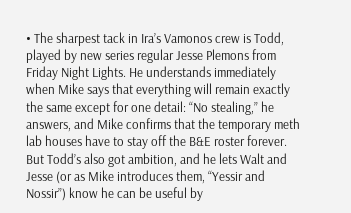• The sharpest tack in Ira’s Vamonos crew is Todd, played by new series regular Jesse Plemons from Friday Night Lights. He understands immediately when Mike says that everything will remain exactly the same except for one detail: “No stealing,” he answers, and Mike confirms that the temporary meth lab houses have to stay off the B&E roster forever. But Todd’s also got ambition, and he lets Walt and Jesse (or as Mike introduces them, “Yessir and Nossir”) know he can be useful by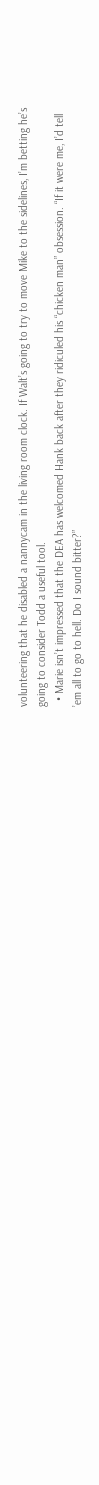volunteering that he disabled a nannycam in the living room clock. If Walt’s going to try to move Mike to the sidelines, I’m betting he’s going to consider Todd a useful tool.
  • Marie isn’t impressed that the DEA has welcomed Hank back after they ridiculed his “chicken man” obsession. “If it were me, I’d tell ’em all to go to hell. Do I sound bitter?”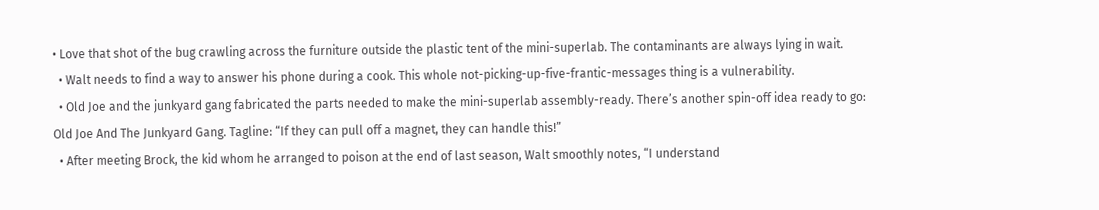• Love that shot of the bug crawling across the furniture outside the plastic tent of the mini-superlab. The contaminants are always lying in wait.
  • Walt needs to find a way to answer his phone during a cook. This whole not-picking-up-five-frantic-messages thing is a vulnerability.
  • Old Joe and the junkyard gang fabricated the parts needed to make the mini-superlab assembly-ready. There’s another spin-off idea ready to go: Old Joe And The Junkyard Gang. Tagline: “If they can pull off a magnet, they can handle this!”
  • After meeting Brock, the kid whom he arranged to poison at the end of last season, Walt smoothly notes, “I understand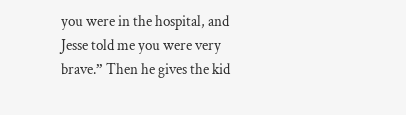you were in the hospital, and Jesse told me you were very brave.” Then he gives the kid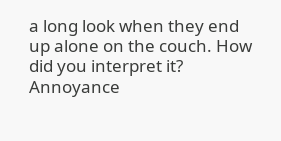a long look when they end up alone on the couch. How did you interpret it? Annoyance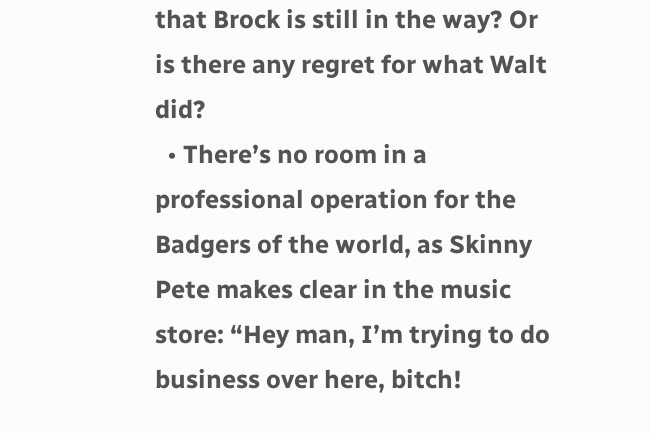that Brock is still in the way? Or is there any regret for what Walt did?
  • There’s no room in a professional operation for the Badgers of the world, as Skinny Pete makes clear in the music store: “Hey man, I’m trying to do business over here, bitch!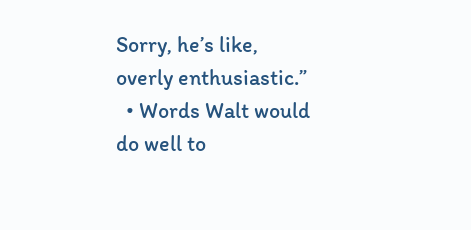Sorry, he’s like, overly enthusiastic.”
  • Words Walt would do well to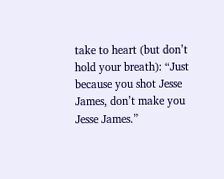take to heart (but don’t hold your breath): “Just because you shot Jesse James, don’t make you Jesse James.”